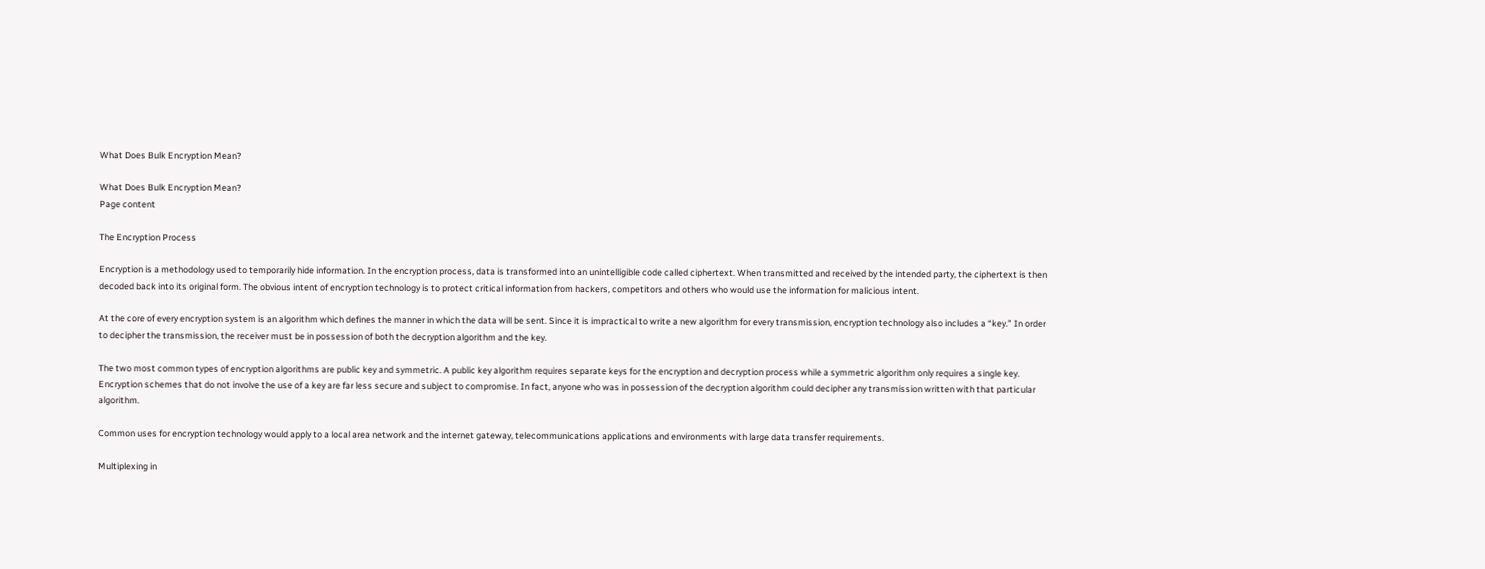What Does Bulk Encryption Mean?

What Does Bulk Encryption Mean?
Page content

The Encryption Process

Encryption is a methodology used to temporarily hide information. In the encryption process, data is transformed into an unintelligible code called ciphertext. When transmitted and received by the intended party, the ciphertext is then decoded back into its original form. The obvious intent of encryption technology is to protect critical information from hackers, competitors and others who would use the information for malicious intent.

At the core of every encryption system is an algorithm which defines the manner in which the data will be sent. Since it is impractical to write a new algorithm for every transmission, encryption technology also includes a “key.” In order to decipher the transmission, the receiver must be in possession of both the decryption algorithm and the key.

The two most common types of encryption algorithms are public key and symmetric. A public key algorithm requires separate keys for the encryption and decryption process while a symmetric algorithm only requires a single key. Encryption schemes that do not involve the use of a key are far less secure and subject to compromise. In fact, anyone who was in possession of the decryption algorithm could decipher any transmission written with that particular algorithm.

Common uses for encryption technology would apply to a local area network and the internet gateway, telecommunications applications and environments with large data transfer requirements.

Multiplexing in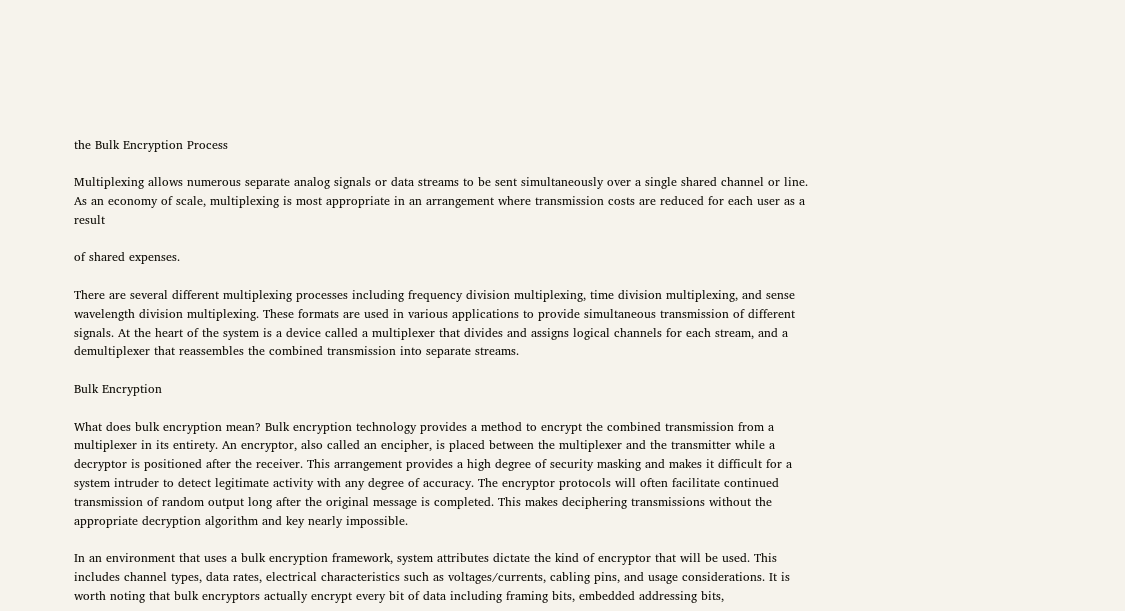the Bulk Encryption Process

Multiplexing allows numerous separate analog signals or data streams to be sent simultaneously over a single shared channel or line. As an economy of scale, multiplexing is most appropriate in an arrangement where transmission costs are reduced for each user as a result

of shared expenses.

There are several different multiplexing processes including frequency division multiplexing, time division multiplexing, and sense wavelength division multiplexing. These formats are used in various applications to provide simultaneous transmission of different signals. At the heart of the system is a device called a multiplexer that divides and assigns logical channels for each stream, and a demultiplexer that reassembles the combined transmission into separate streams.

Bulk Encryption

What does bulk encryption mean? Bulk encryption technology provides a method to encrypt the combined transmission from a multiplexer in its entirety. An encryptor, also called an encipher, is placed between the multiplexer and the transmitter while a decryptor is positioned after the receiver. This arrangement provides a high degree of security masking and makes it difficult for a system intruder to detect legitimate activity with any degree of accuracy. The encryptor protocols will often facilitate continued transmission of random output long after the original message is completed. This makes deciphering transmissions without the appropriate decryption algorithm and key nearly impossible.

In an environment that uses a bulk encryption framework, system attributes dictate the kind of encryptor that will be used. This includes channel types, data rates, electrical characteristics such as voltages/currents, cabling pins, and usage considerations. It is worth noting that bulk encryptors actually encrypt every bit of data including framing bits, embedded addressing bits,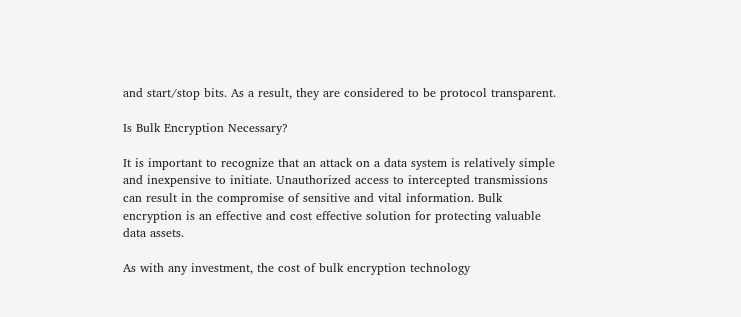and start/stop bits. As a result, they are considered to be protocol transparent.

Is Bulk Encryption Necessary?

It is important to recognize that an attack on a data system is relatively simple and inexpensive to initiate. Unauthorized access to intercepted transmissions can result in the compromise of sensitive and vital information. Bulk encryption is an effective and cost effective solution for protecting valuable data assets.

As with any investment, the cost of bulk encryption technology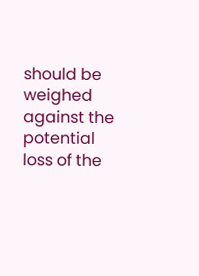should be weighed against the potential loss of the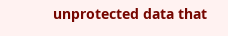unprotected data that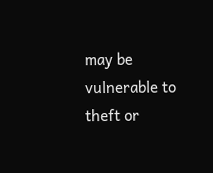may be vulnerable to theft or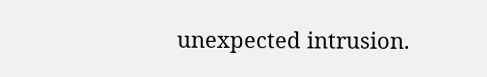unexpected intrusion.